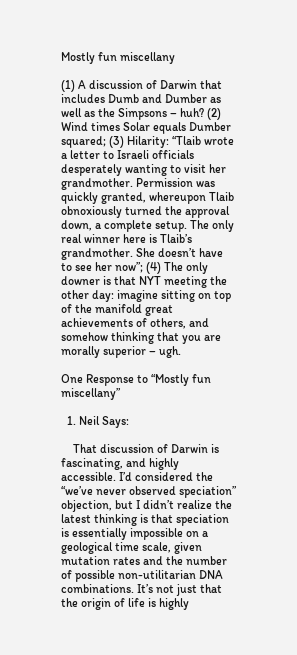Mostly fun miscellany

(1) A discussion of Darwin that includes Dumb and Dumber as well as the Simpsons – huh? (2) Wind times Solar equals Dumber squared; (3) Hilarity: “Tlaib wrote a letter to Israeli officials desperately wanting to visit her grandmother. Permission was quickly granted, whereupon Tlaib obnoxiously turned the approval down, a complete setup. The only real winner here is Tlaib’s grandmother. She doesn’t have to see her now”; (4) The only downer is that NYT meeting the other day: imagine sitting on top of the manifold great achievements of others, and somehow thinking that you are morally superior – ugh.

One Response to “Mostly fun miscellany”

  1. Neil Says:

    That discussion of Darwin is fascinating, and highly accessible. I’d considered the “we’ve never observed speciation” objection, but I didn’t realize the latest thinking is that speciation is essentially impossible on a geological time scale, given mutation rates and the number of possible non-utilitarian DNA combinations. It’s not just that the origin of life is highly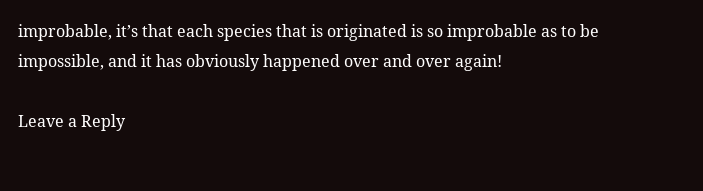improbable, it’s that each species that is originated is so improbable as to be impossible, and it has obviously happened over and over again!

Leave a Reply